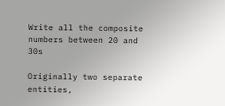Write all the composite numbers between 20 and 30s

Originally two separate entities,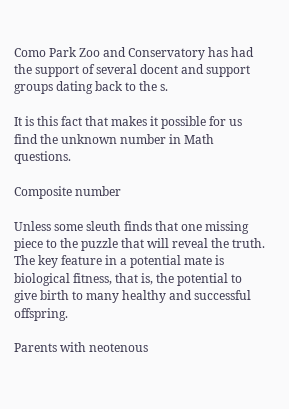Como Park Zoo and Conservatory has had the support of several docent and support groups dating back to the s.

It is this fact that makes it possible for us find the unknown number in Math questions.

Composite number

Unless some sleuth finds that one missing piece to the puzzle that will reveal the truth. The key feature in a potential mate is biological fitness, that is, the potential to give birth to many healthy and successful offspring.

Parents with neotenous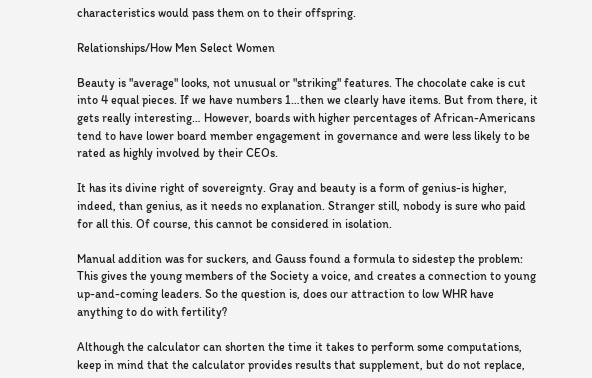characteristics would pass them on to their offspring.

Relationships/How Men Select Women

Beauty is "average" looks, not unusual or "striking" features. The chocolate cake is cut into 4 equal pieces. If we have numbers 1…then we clearly have items. But from there, it gets really interesting… However, boards with higher percentages of African-Americans tend to have lower board member engagement in governance and were less likely to be rated as highly involved by their CEOs.

It has its divine right of sovereignty. Gray and beauty is a form of genius-is higher, indeed, than genius, as it needs no explanation. Stranger still, nobody is sure who paid for all this. Of course, this cannot be considered in isolation.

Manual addition was for suckers, and Gauss found a formula to sidestep the problem: This gives the young members of the Society a voice, and creates a connection to young up-and-coming leaders. So the question is, does our attraction to low WHR have anything to do with fertility?

Although the calculator can shorten the time it takes to perform some computations, keep in mind that the calculator provides results that supplement, but do not replace,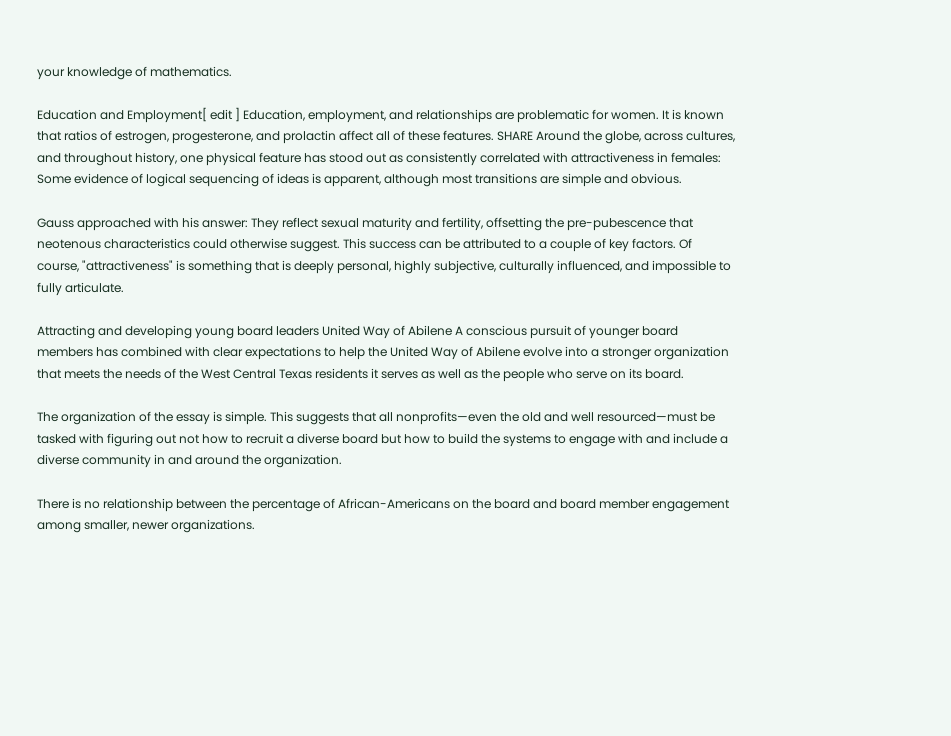your knowledge of mathematics.

Education and Employment[ edit ] Education, employment, and relationships are problematic for women. It is known that ratios of estrogen, progesterone, and prolactin affect all of these features. SHARE Around the globe, across cultures, and throughout history, one physical feature has stood out as consistently correlated with attractiveness in females: Some evidence of logical sequencing of ideas is apparent, although most transitions are simple and obvious.

Gauss approached with his answer: They reflect sexual maturity and fertility, offsetting the pre-pubescence that neotenous characteristics could otherwise suggest. This success can be attributed to a couple of key factors. Of course, "attractiveness" is something that is deeply personal, highly subjective, culturally influenced, and impossible to fully articulate.

Attracting and developing young board leaders United Way of Abilene A conscious pursuit of younger board members has combined with clear expectations to help the United Way of Abilene evolve into a stronger organization that meets the needs of the West Central Texas residents it serves as well as the people who serve on its board.

The organization of the essay is simple. This suggests that all nonprofits—even the old and well resourced—must be tasked with figuring out not how to recruit a diverse board but how to build the systems to engage with and include a diverse community in and around the organization.

There is no relationship between the percentage of African-Americans on the board and board member engagement among smaller, newer organizations.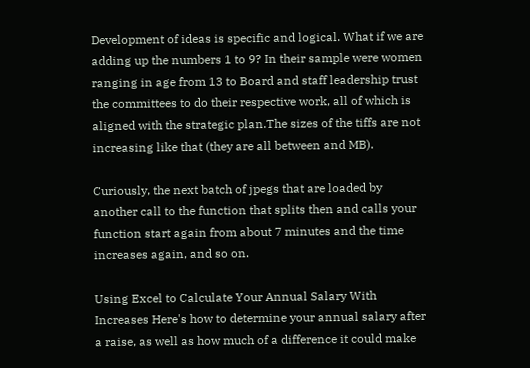Development of ideas is specific and logical. What if we are adding up the numbers 1 to 9? In their sample were women ranging in age from 13 to Board and staff leadership trust the committees to do their respective work, all of which is aligned with the strategic plan.The sizes of the tiffs are not increasing like that (they are all between and MB).

Curiously, the next batch of jpegs that are loaded by another call to the function that splits then and calls your function start again from about 7 minutes and the time increases again, and so on.

Using Excel to Calculate Your Annual Salary With Increases Here's how to determine your annual salary after a raise, as well as how much of a difference it could make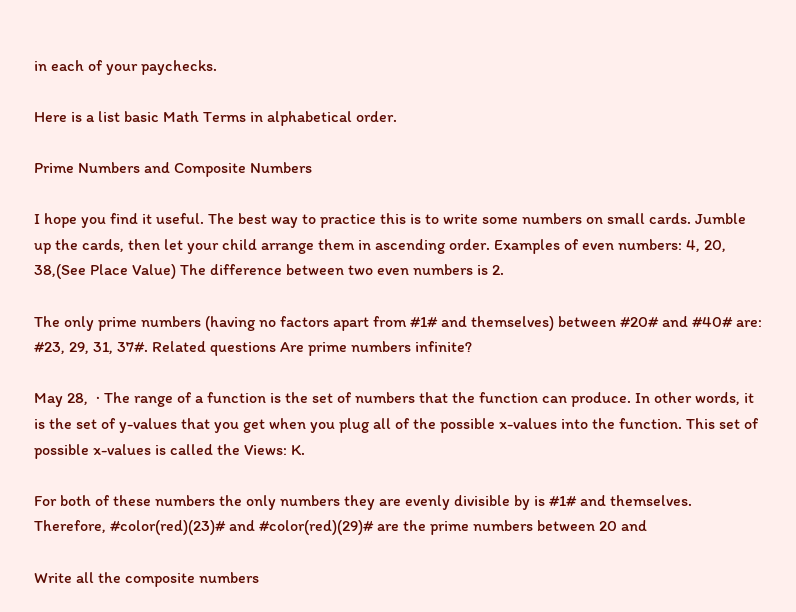in each of your paychecks.

Here is a list basic Math Terms in alphabetical order.

Prime Numbers and Composite Numbers

I hope you find it useful. The best way to practice this is to write some numbers on small cards. Jumble up the cards, then let your child arrange them in ascending order. Examples of even numbers: 4, 20, 38,(See Place Value) The difference between two even numbers is 2.

The only prime numbers (having no factors apart from #1# and themselves) between #20# and #40# are: #23, 29, 31, 37#. Related questions Are prime numbers infinite?

May 28,  · The range of a function is the set of numbers that the function can produce. In other words, it is the set of y-values that you get when you plug all of the possible x-values into the function. This set of possible x-values is called the Views: K.

For both of these numbers the only numbers they are evenly divisible by is #1# and themselves. Therefore, #color(red)(23)# and #color(red)(29)# are the prime numbers between 20 and

Write all the composite numbers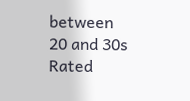between 20 and 30s
Rated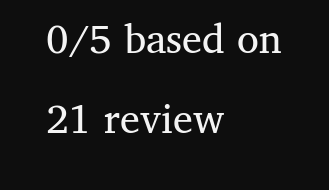0/5 based on 21 review